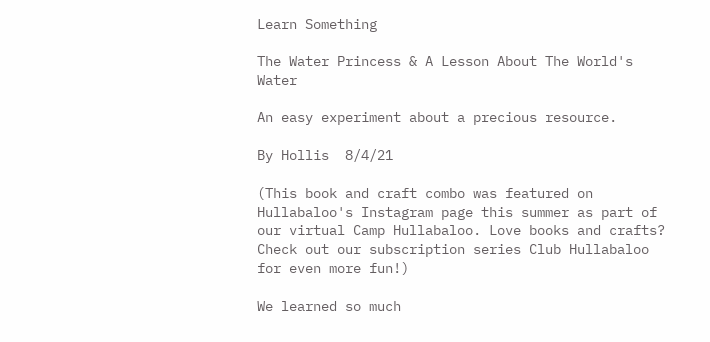Learn Something

The Water Princess & A Lesson About The World's Water

An easy experiment about a precious resource.

By Hollis  8/4/21

(This book and craft combo was featured on Hullabaloo's Instagram page this summer as part of our virtual Camp Hullabaloo. Love books and crafts? Check out our subscription series Club Hullabaloo for even more fun!)

We learned so much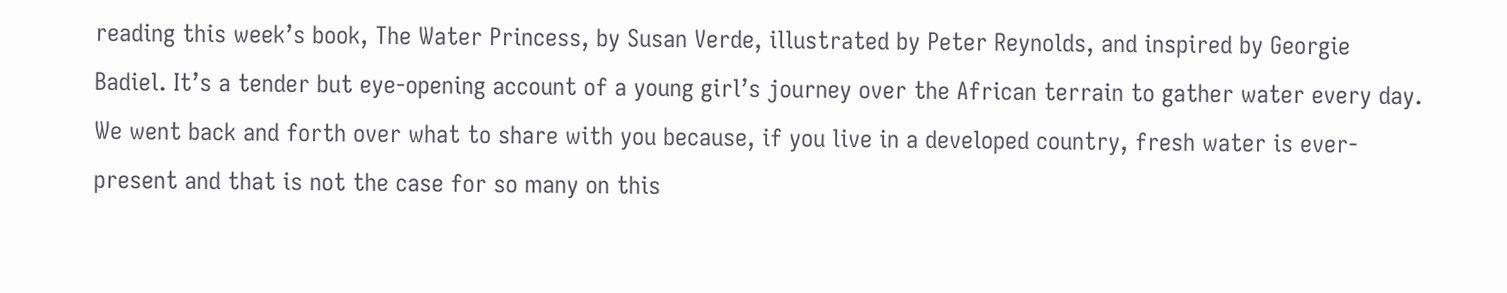reading this week’s book, The Water Princess, by Susan Verde, illustrated by Peter Reynolds, and inspired by Georgie Badiel. It’s a tender but eye-opening account of a young girl’s journey over the African terrain to gather water every day. We went back and forth over what to share with you because, if you live in a developed country, fresh water is ever-present and that is not the case for so many on this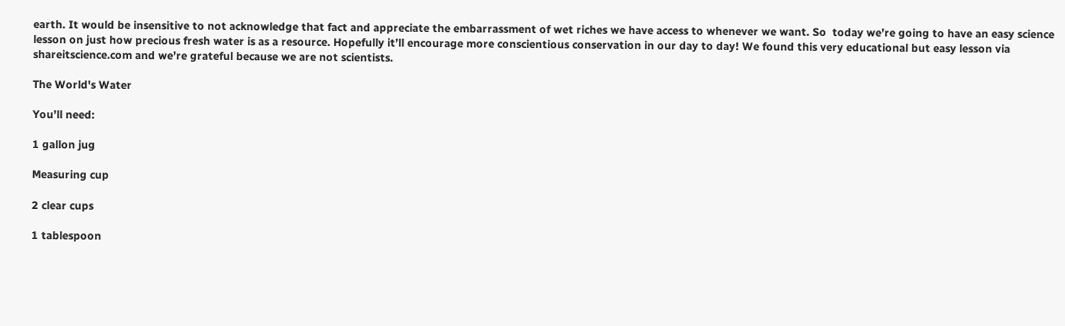earth. It would be insensitive to not acknowledge that fact and appreciate the embarrassment of wet riches we have access to whenever we want. So  today we’re going to have an easy science lesson on just how precious fresh water is as a resource. Hopefully it’ll encourage more conscientious conservation in our day to day! We found this very educational but easy lesson via shareitscience.com and we’re grateful because we are not scientists.

The World's Water

You’ll need:

1 gallon jug

Measuring cup

2 clear cups

1 tablespoon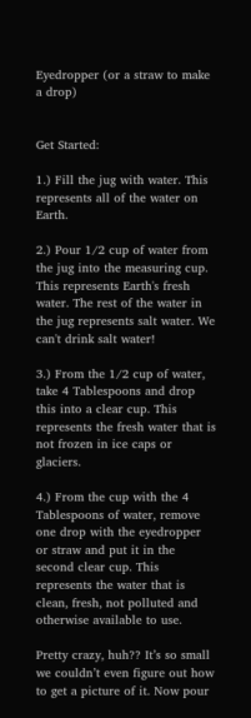Eyedropper (or a straw to make a drop)


Get Started:

1.) Fill the jug with water. This represents all of the water on Earth.

2.) Pour 1/2 cup of water from the jug into the measuring cup. This represents Earth's fresh water. The rest of the water in the jug represents salt water. We can't drink salt water!

3.) From the 1/2 cup of water, take 4 Tablespoons and drop this into a clear cup. This represents the fresh water that is not frozen in ice caps or glaciers.

4.) From the cup with the 4 Tablespoons of water, remove one drop with the eyedropper or straw and put it in the second clear cup. This represents the water that is clean, fresh, not polluted and otherwise available to use.

Pretty crazy, huh?? It’s so small we couldn’t even figure out how to get a picture of it. Now pour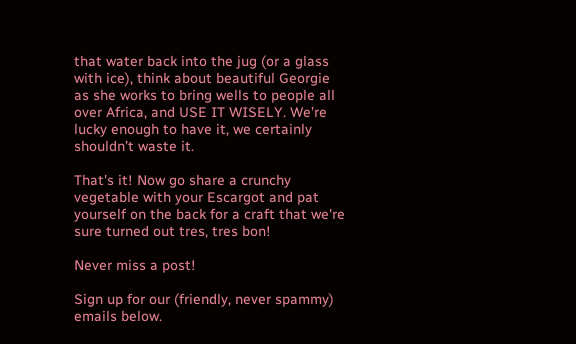that water back into the jug (or a glass with ice), think about beautiful Georgie as she works to bring wells to people all over Africa, and USE IT WISELY. We’re lucky enough to have it, we certainly shouldn’t waste it.

That's it! Now go share a crunchy vegetable with your Escargot and pat yourself on the back for a craft that we're sure turned out tres, tres bon!

Never miss a post!

Sign up for our (friendly, never spammy) emails below.